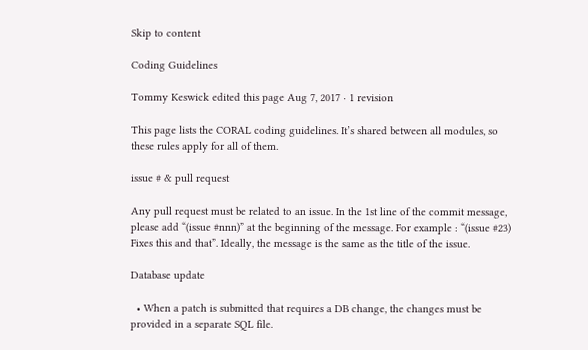Skip to content

Coding Guidelines

Tommy Keswick edited this page Aug 7, 2017 · 1 revision

This page lists the CORAL coding guidelines. It’s shared between all modules, so these rules apply for all of them.

issue # & pull request

Any pull request must be related to an issue. In the 1st line of the commit message, please add “(issue #nnn)” at the beginning of the message. For example : “(issue #23) Fixes this and that”. Ideally, the message is the same as the title of the issue.

Database update

  • When a patch is submitted that requires a DB change, the changes must be provided in a separate SQL file.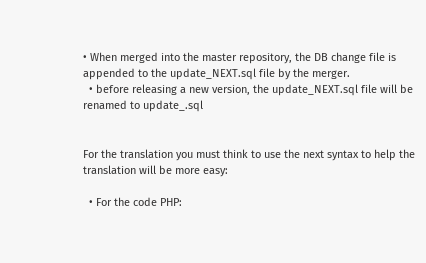• When merged into the master repository, the DB change file is appended to the update_NEXT.sql file by the merger.
  • before releasing a new version, the update_NEXT.sql file will be renamed to update_.sql


For the translation you must think to use the next syntax to help the translation will be more easy:

  • For the code PHP: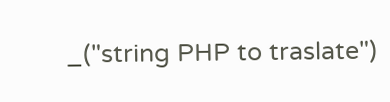_("string PHP to traslate")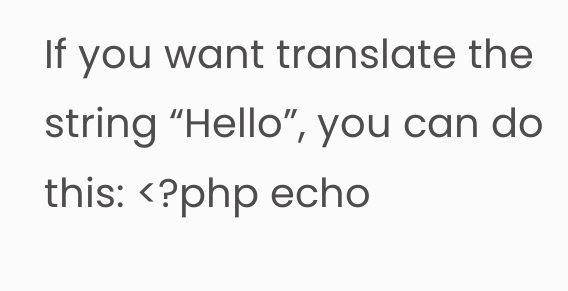If you want translate the string “Hello”, you can do this: <?php echo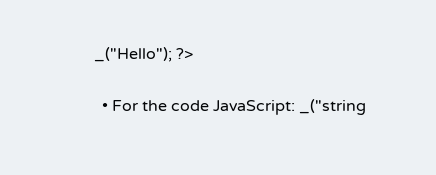_("Hello"); ?>

  • For the code JavaScript: _("string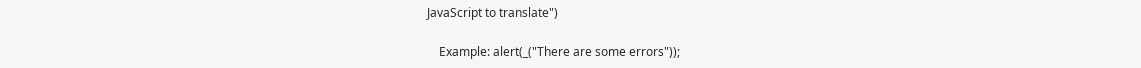JavaScript to translate")

    Example: alert(_("There are some errors"));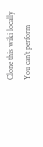Clone this wiki locally
You can’t perform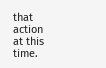that action at this time.